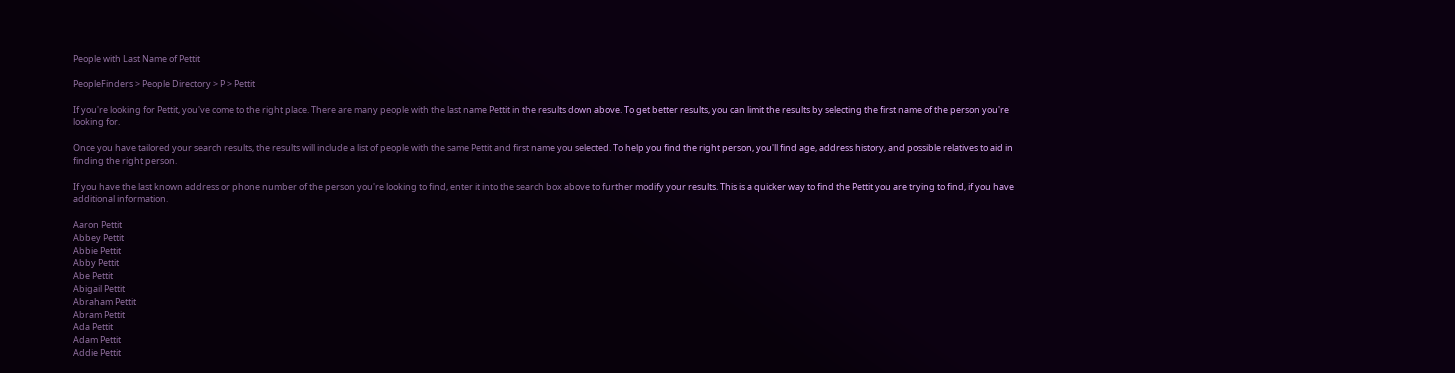People with Last Name of Pettit

PeopleFinders > People Directory > P > Pettit

If you're looking for Pettit, you've come to the right place. There are many people with the last name Pettit in the results down above. To get better results, you can limit the results by selecting the first name of the person you're looking for.

Once you have tailored your search results, the results will include a list of people with the same Pettit and first name you selected. To help you find the right person, you'll find age, address history, and possible relatives to aid in finding the right person.

If you have the last known address or phone number of the person you're looking to find, enter it into the search box above to further modify your results. This is a quicker way to find the Pettit you are trying to find, if you have additional information.

Aaron Pettit
Abbey Pettit
Abbie Pettit
Abby Pettit
Abe Pettit
Abigail Pettit
Abraham Pettit
Abram Pettit
Ada Pettit
Adam Pettit
Addie Pettit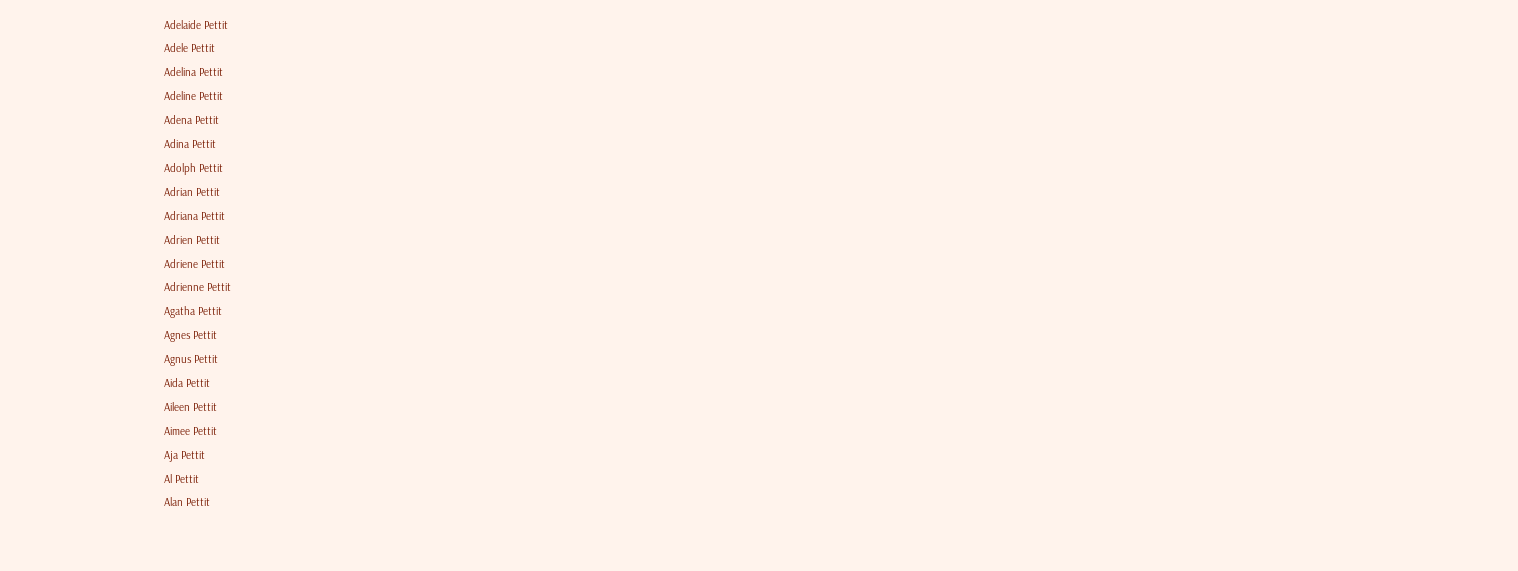Adelaide Pettit
Adele Pettit
Adelina Pettit
Adeline Pettit
Adena Pettit
Adina Pettit
Adolph Pettit
Adrian Pettit
Adriana Pettit
Adrien Pettit
Adriene Pettit
Adrienne Pettit
Agatha Pettit
Agnes Pettit
Agnus Pettit
Aida Pettit
Aileen Pettit
Aimee Pettit
Aja Pettit
Al Pettit
Alan Pettit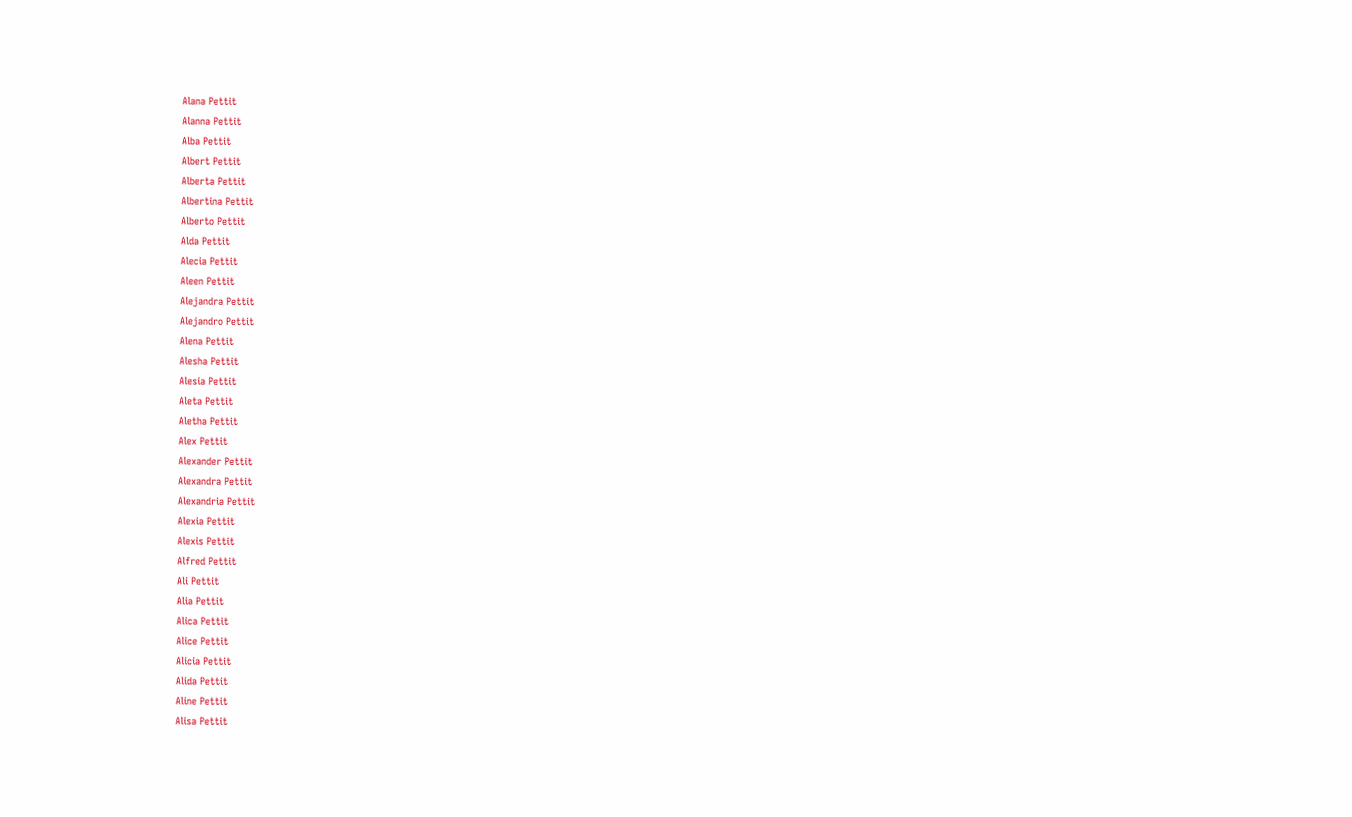Alana Pettit
Alanna Pettit
Alba Pettit
Albert Pettit
Alberta Pettit
Albertina Pettit
Alberto Pettit
Alda Pettit
Alecia Pettit
Aleen Pettit
Alejandra Pettit
Alejandro Pettit
Alena Pettit
Alesha Pettit
Alesia Pettit
Aleta Pettit
Aletha Pettit
Alex Pettit
Alexander Pettit
Alexandra Pettit
Alexandria Pettit
Alexia Pettit
Alexis Pettit
Alfred Pettit
Ali Pettit
Alia Pettit
Alica Pettit
Alice Pettit
Alicia Pettit
Alida Pettit
Aline Pettit
Alisa Pettit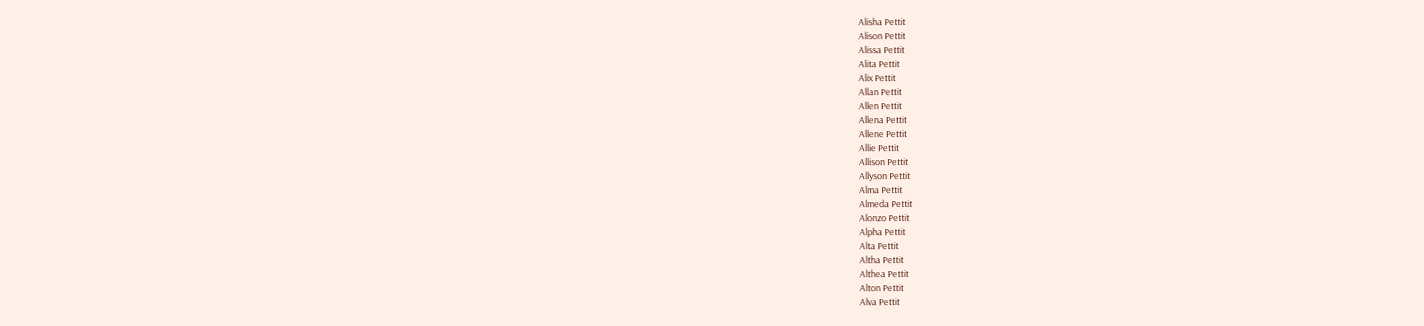Alisha Pettit
Alison Pettit
Alissa Pettit
Alita Pettit
Alix Pettit
Allan Pettit
Allen Pettit
Allena Pettit
Allene Pettit
Allie Pettit
Allison Pettit
Allyson Pettit
Alma Pettit
Almeda Pettit
Alonzo Pettit
Alpha Pettit
Alta Pettit
Altha Pettit
Althea Pettit
Alton Pettit
Alva Pettit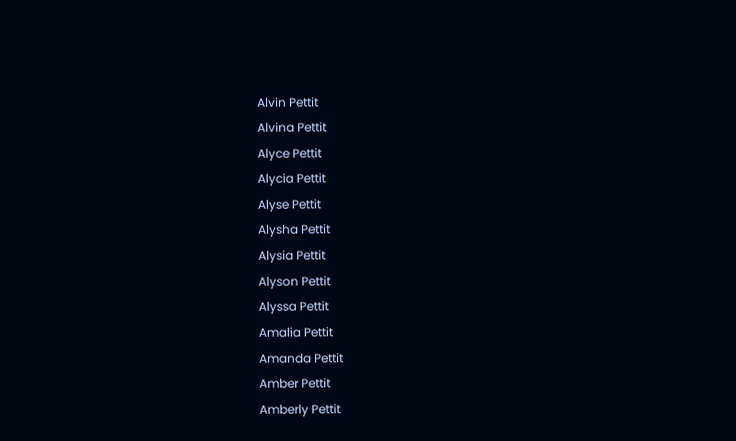Alvin Pettit
Alvina Pettit
Alyce Pettit
Alycia Pettit
Alyse Pettit
Alysha Pettit
Alysia Pettit
Alyson Pettit
Alyssa Pettit
Amalia Pettit
Amanda Pettit
Amber Pettit
Amberly Pettit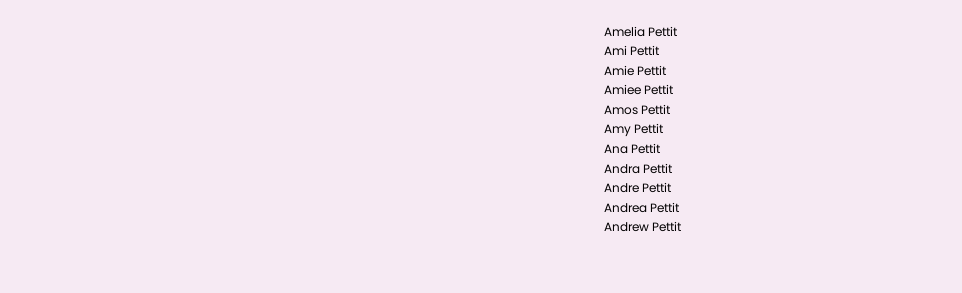Amelia Pettit
Ami Pettit
Amie Pettit
Amiee Pettit
Amos Pettit
Amy Pettit
Ana Pettit
Andra Pettit
Andre Pettit
Andrea Pettit
Andrew Pettit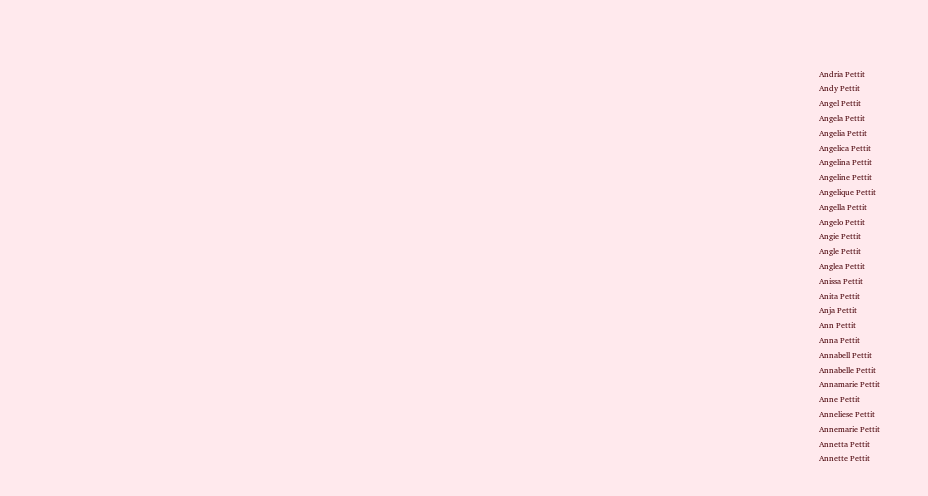Andria Pettit
Andy Pettit
Angel Pettit
Angela Pettit
Angelia Pettit
Angelica Pettit
Angelina Pettit
Angeline Pettit
Angelique Pettit
Angella Pettit
Angelo Pettit
Angie Pettit
Angle Pettit
Anglea Pettit
Anissa Pettit
Anita Pettit
Anja Pettit
Ann Pettit
Anna Pettit
Annabell Pettit
Annabelle Pettit
Annamarie Pettit
Anne Pettit
Anneliese Pettit
Annemarie Pettit
Annetta Pettit
Annette Pettit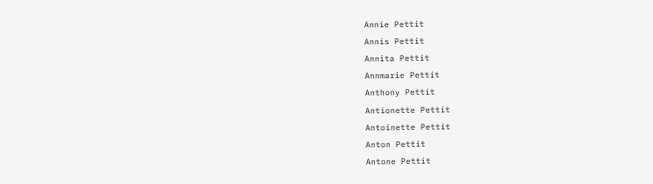Annie Pettit
Annis Pettit
Annita Pettit
Annmarie Pettit
Anthony Pettit
Antionette Pettit
Antoinette Pettit
Anton Pettit
Antone Pettit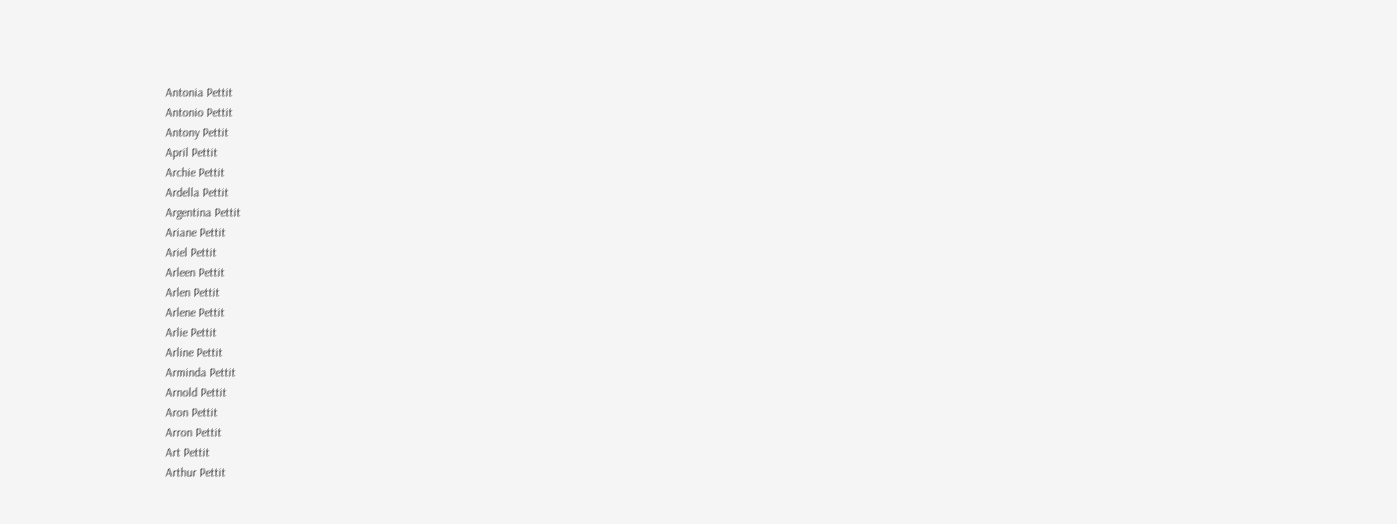Antonia Pettit
Antonio Pettit
Antony Pettit
April Pettit
Archie Pettit
Ardella Pettit
Argentina Pettit
Ariane Pettit
Ariel Pettit
Arleen Pettit
Arlen Pettit
Arlene Pettit
Arlie Pettit
Arline Pettit
Arminda Pettit
Arnold Pettit
Aron Pettit
Arron Pettit
Art Pettit
Arthur Pettit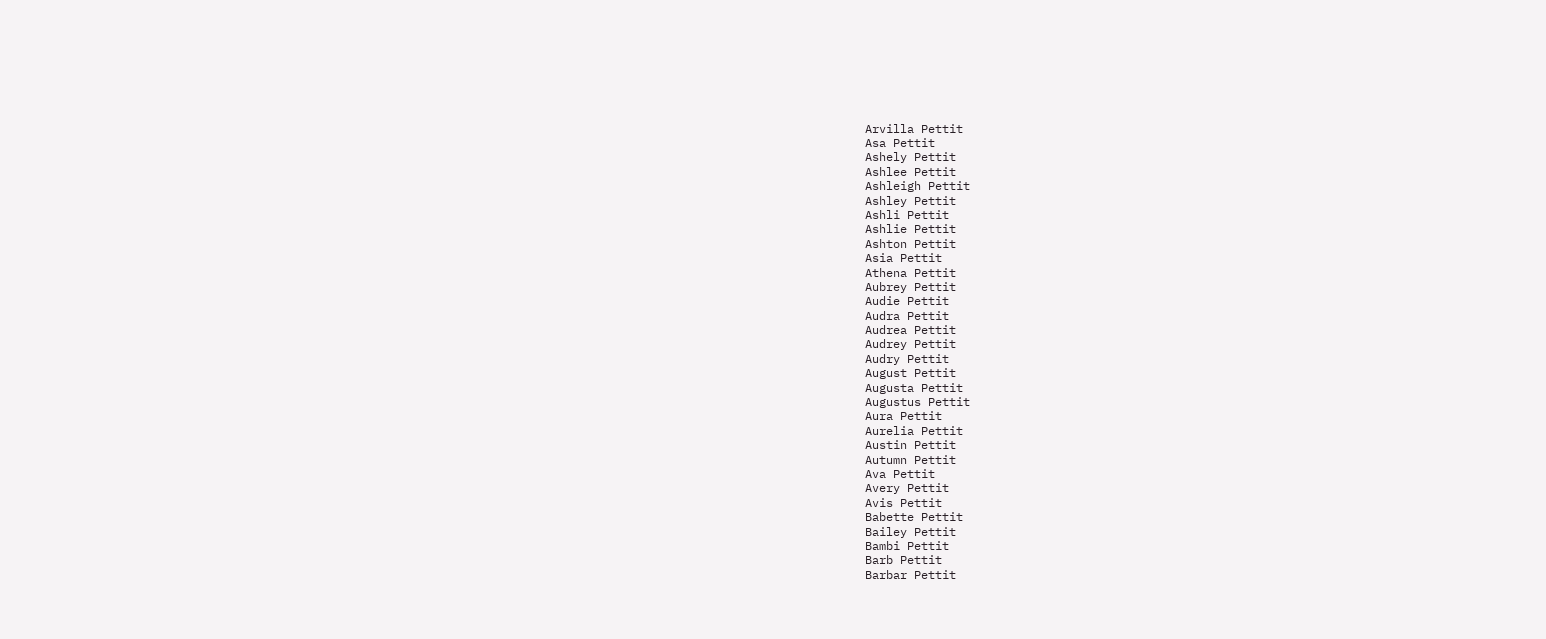Arvilla Pettit
Asa Pettit
Ashely Pettit
Ashlee Pettit
Ashleigh Pettit
Ashley Pettit
Ashli Pettit
Ashlie Pettit
Ashton Pettit
Asia Pettit
Athena Pettit
Aubrey Pettit
Audie Pettit
Audra Pettit
Audrea Pettit
Audrey Pettit
Audry Pettit
August Pettit
Augusta Pettit
Augustus Pettit
Aura Pettit
Aurelia Pettit
Austin Pettit
Autumn Pettit
Ava Pettit
Avery Pettit
Avis Pettit
Babette Pettit
Bailey Pettit
Bambi Pettit
Barb Pettit
Barbar Pettit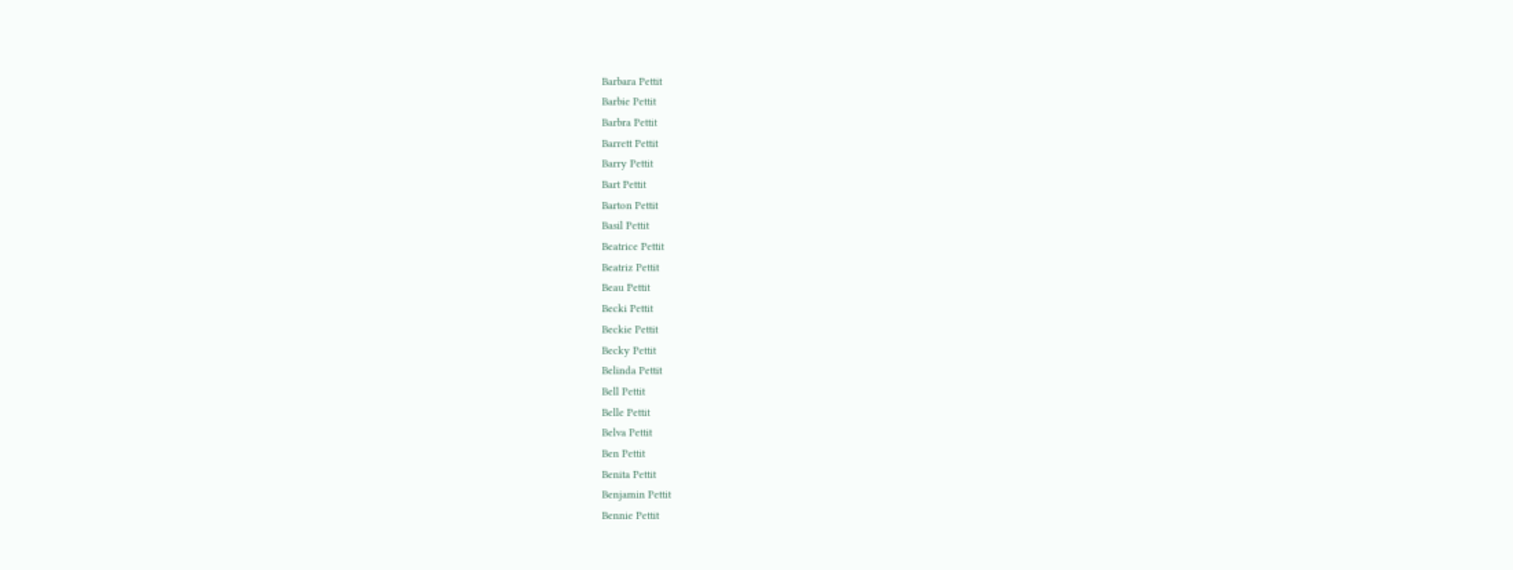Barbara Pettit
Barbie Pettit
Barbra Pettit
Barrett Pettit
Barry Pettit
Bart Pettit
Barton Pettit
Basil Pettit
Beatrice Pettit
Beatriz Pettit
Beau Pettit
Becki Pettit
Beckie Pettit
Becky Pettit
Belinda Pettit
Bell Pettit
Belle Pettit
Belva Pettit
Ben Pettit
Benita Pettit
Benjamin Pettit
Bennie Pettit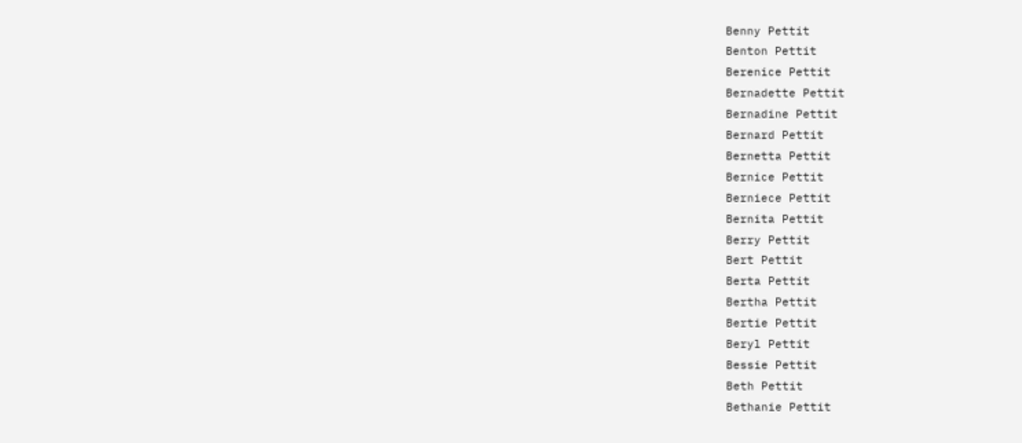Benny Pettit
Benton Pettit
Berenice Pettit
Bernadette Pettit
Bernadine Pettit
Bernard Pettit
Bernetta Pettit
Bernice Pettit
Berniece Pettit
Bernita Pettit
Berry Pettit
Bert Pettit
Berta Pettit
Bertha Pettit
Bertie Pettit
Beryl Pettit
Bessie Pettit
Beth Pettit
Bethanie Pettit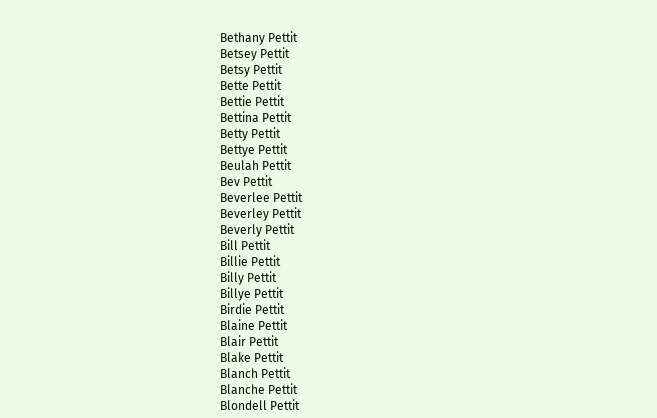Bethany Pettit
Betsey Pettit
Betsy Pettit
Bette Pettit
Bettie Pettit
Bettina Pettit
Betty Pettit
Bettye Pettit
Beulah Pettit
Bev Pettit
Beverlee Pettit
Beverley Pettit
Beverly Pettit
Bill Pettit
Billie Pettit
Billy Pettit
Billye Pettit
Birdie Pettit
Blaine Pettit
Blair Pettit
Blake Pettit
Blanch Pettit
Blanche Pettit
Blondell Pettit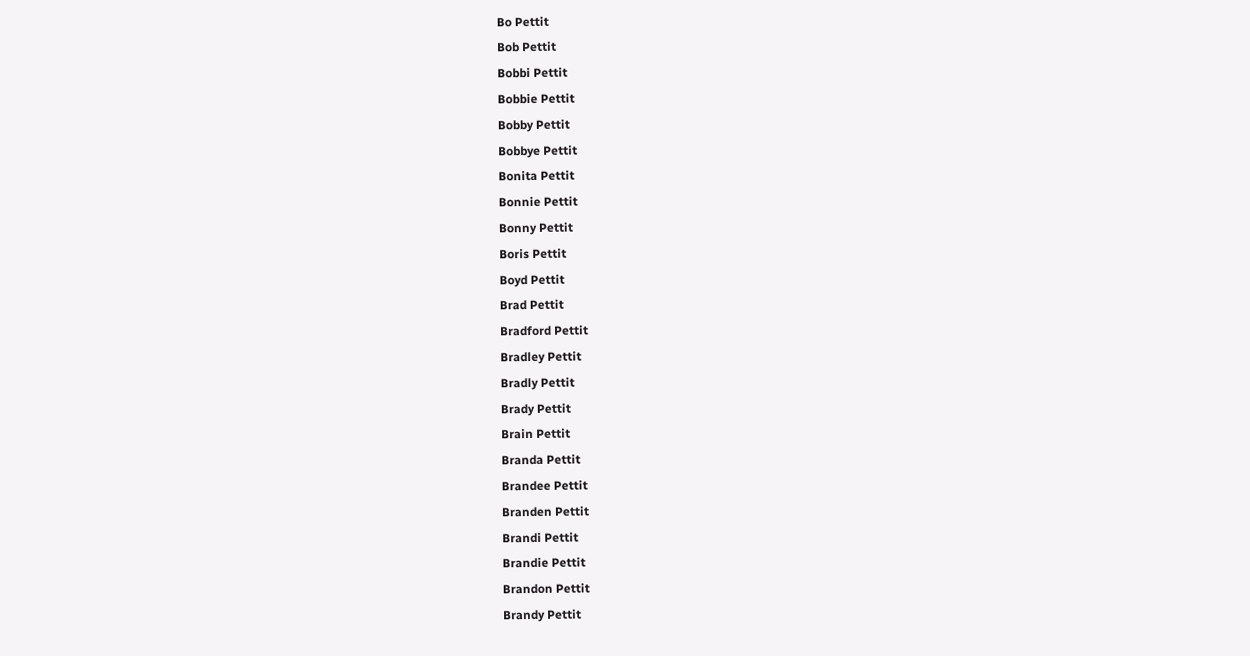Bo Pettit
Bob Pettit
Bobbi Pettit
Bobbie Pettit
Bobby Pettit
Bobbye Pettit
Bonita Pettit
Bonnie Pettit
Bonny Pettit
Boris Pettit
Boyd Pettit
Brad Pettit
Bradford Pettit
Bradley Pettit
Bradly Pettit
Brady Pettit
Brain Pettit
Branda Pettit
Brandee Pettit
Branden Pettit
Brandi Pettit
Brandie Pettit
Brandon Pettit
Brandy Pettit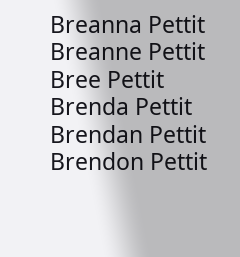Breanna Pettit
Breanne Pettit
Bree Pettit
Brenda Pettit
Brendan Pettit
Brendon Pettit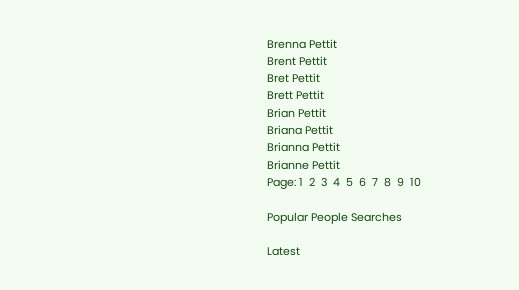Brenna Pettit
Brent Pettit
Bret Pettit
Brett Pettit
Brian Pettit
Briana Pettit
Brianna Pettit
Brianne Pettit
Page: 1  2  3  4  5  6  7  8  9  10

Popular People Searches

Latest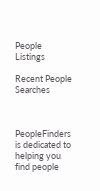People Listings

Recent People Searches



PeopleFinders is dedicated to helping you find people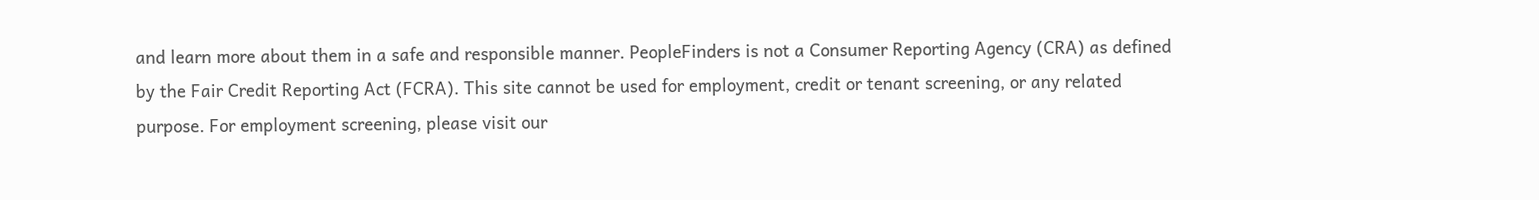and learn more about them in a safe and responsible manner. PeopleFinders is not a Consumer Reporting Agency (CRA) as defined by the Fair Credit Reporting Act (FCRA). This site cannot be used for employment, credit or tenant screening, or any related purpose. For employment screening, please visit our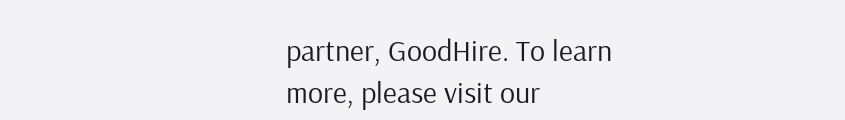partner, GoodHire. To learn more, please visit our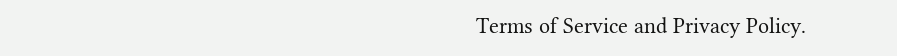Terms of Service and Privacy Policy.